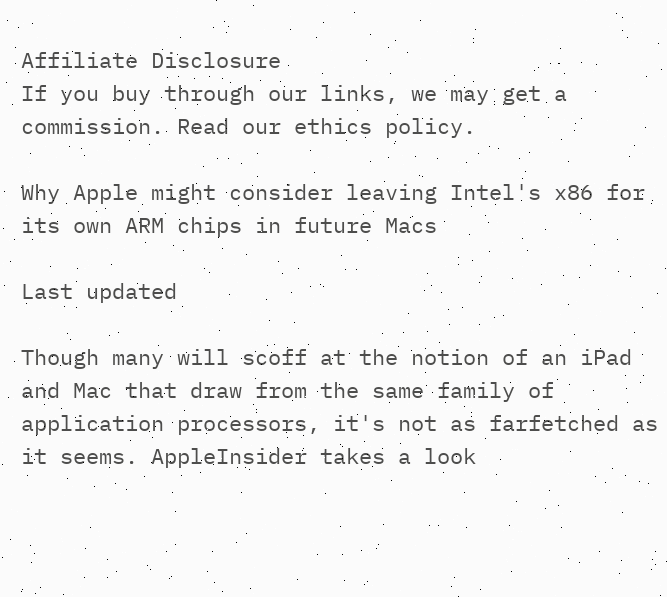Affiliate Disclosure
If you buy through our links, we may get a commission. Read our ethics policy.

Why Apple might consider leaving Intel's x86 for its own ARM chips in future Macs

Last updated

Though many will scoff at the notion of an iPad and Mac that draw from the same family of application processors, it's not as farfetched as it seems. AppleInsider takes a look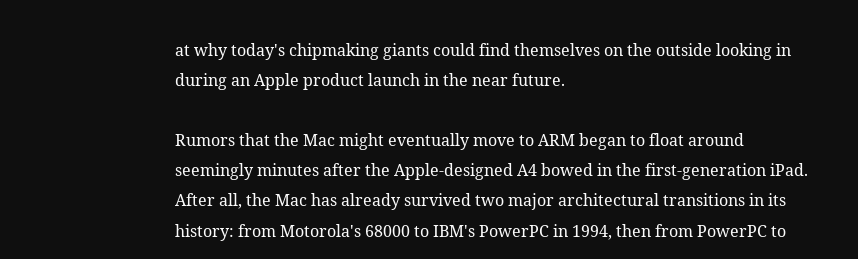at why today's chipmaking giants could find themselves on the outside looking in during an Apple product launch in the near future.

Rumors that the Mac might eventually move to ARM began to float around seemingly minutes after the Apple-designed A4 bowed in the first-generation iPad. After all, the Mac has already survived two major architectural transitions in its history: from Motorola's 68000 to IBM's PowerPC in 1994, then from PowerPC to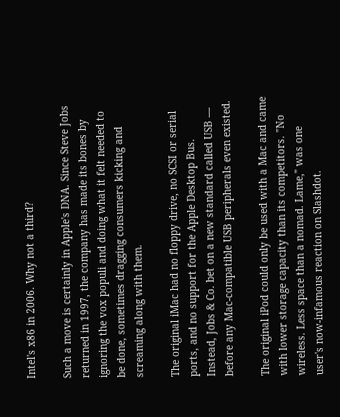Intel's x86 in 2006. Why not a third?

Such a move is certainly in Apple's DNA. Since Steve Jobs returned in 1997, the company has made its bones by ignoring the vox populi and doing what it felt needed to be done, sometimes dragging consumers kicking and screaming along with them.

The original iMac had no floppy drive, no SCSI or serial ports, and no support for the Apple Desktop Bus. Instead, Jobs & Co. bet on a new standard called USB —  before any Mac-compatible USB peripherals even existed.

The original iPod could only be used with a Mac and came with lower storage capacity than its competitors. "No wireless. Less space than a nomad. Lame," was one user's now-infamous reaction on Slashdot.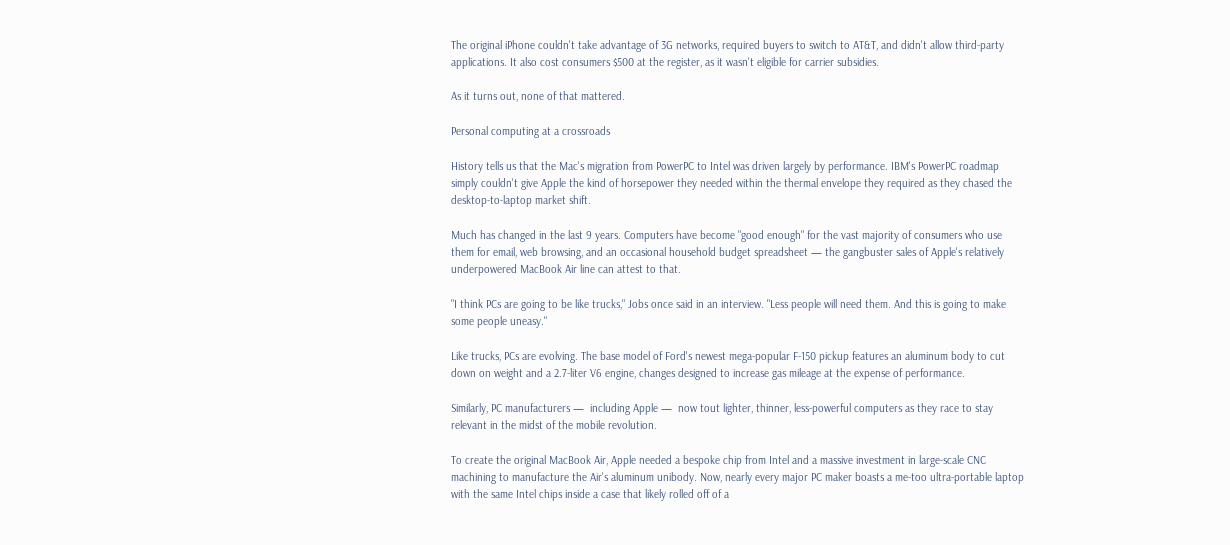The original iPhone couldn't take advantage of 3G networks, required buyers to switch to AT&T, and didn't allow third-party applications. It also cost consumers $500 at the register, as it wasn't eligible for carrier subsidies.

As it turns out, none of that mattered.

Personal computing at a crossroads

History tells us that the Mac's migration from PowerPC to Intel was driven largely by performance. IBM's PowerPC roadmap simply couldn't give Apple the kind of horsepower they needed within the thermal envelope they required as they chased the desktop-to-laptop market shift.

Much has changed in the last 9 years. Computers have become "good enough" for the vast majority of consumers who use them for email, web browsing, and an occasional household budget spreadsheet — the gangbuster sales of Apple's relatively underpowered MacBook Air line can attest to that.

"I think PCs are going to be like trucks," Jobs once said in an interview. "Less people will need them. And this is going to make some people uneasy."

Like trucks, PCs are evolving. The base model of Ford's newest mega-popular F-150 pickup features an aluminum body to cut down on weight and a 2.7-liter V6 engine, changes designed to increase gas mileage at the expense of performance.

Similarly, PC manufacturers —  including Apple —  now tout lighter, thinner, less-powerful computers as they race to stay relevant in the midst of the mobile revolution.

To create the original MacBook Air, Apple needed a bespoke chip from Intel and a massive investment in large-scale CNC machining to manufacture the Air's aluminum unibody. Now, nearly every major PC maker boasts a me-too ultra-portable laptop with the same Intel chips inside a case that likely rolled off of a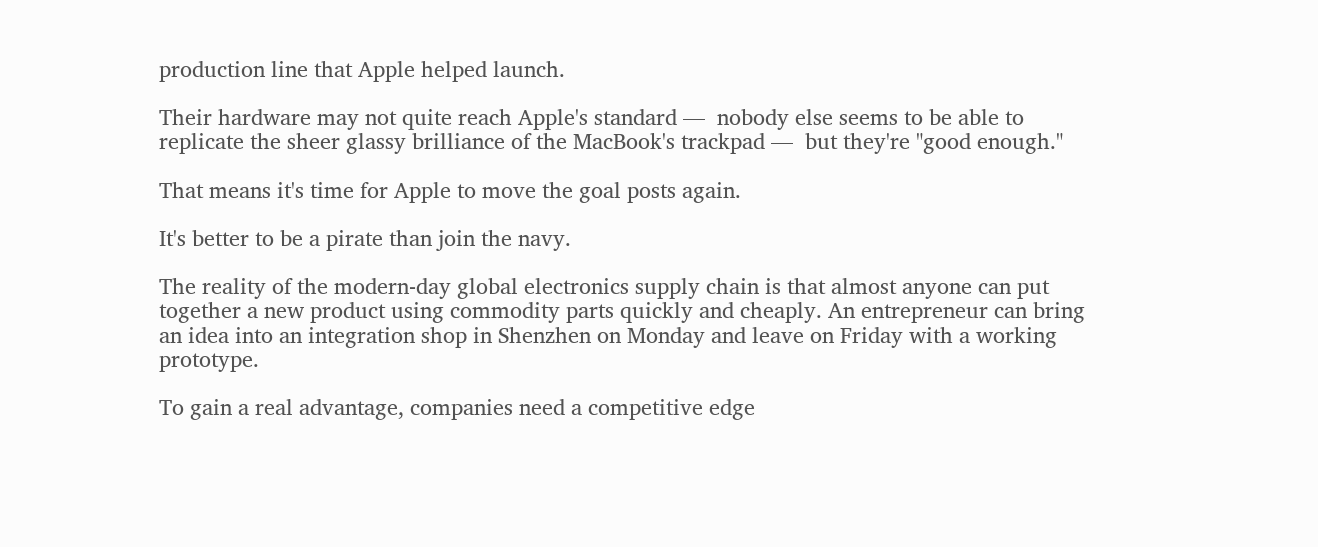production line that Apple helped launch.

Their hardware may not quite reach Apple's standard —  nobody else seems to be able to replicate the sheer glassy brilliance of the MacBook's trackpad —  but they're "good enough."

That means it's time for Apple to move the goal posts again.

It's better to be a pirate than join the navy.

The reality of the modern-day global electronics supply chain is that almost anyone can put together a new product using commodity parts quickly and cheaply. An entrepreneur can bring an idea into an integration shop in Shenzhen on Monday and leave on Friday with a working prototype.

To gain a real advantage, companies need a competitive edge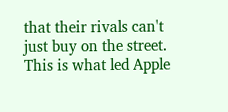that their rivals can't just buy on the street. This is what led Apple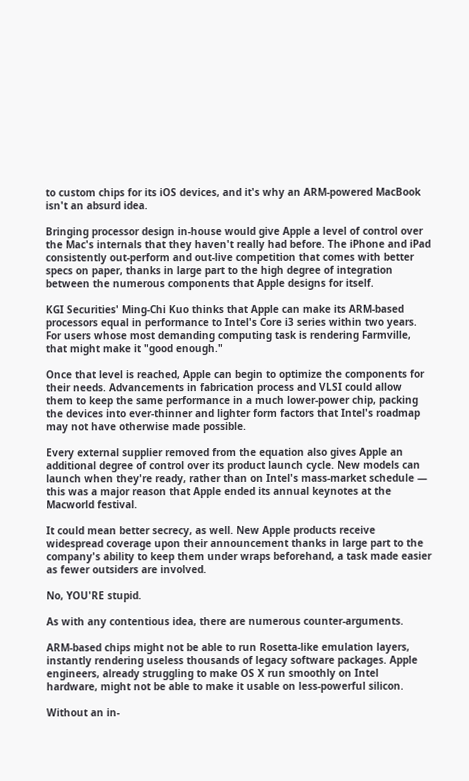to custom chips for its iOS devices, and it's why an ARM-powered MacBook isn't an absurd idea.

Bringing processor design in-house would give Apple a level of control over the Mac's internals that they haven't really had before. The iPhone and iPad consistently out-perform and out-live competition that comes with better specs on paper, thanks in large part to the high degree of integration between the numerous components that Apple designs for itself.

KGI Securities' Ming-Chi Kuo thinks that Apple can make its ARM-based processors equal in performance to Intel's Core i3 series within two years. For users whose most demanding computing task is rendering Farmville, that might make it "good enough."

Once that level is reached, Apple can begin to optimize the components for their needs. Advancements in fabrication process and VLSI could allow them to keep the same performance in a much lower-power chip, packing the devices into ever-thinner and lighter form factors that Intel's roadmap may not have otherwise made possible.

Every external supplier removed from the equation also gives Apple an additional degree of control over its product launch cycle. New models can launch when they're ready, rather than on Intel's mass-market schedule —  this was a major reason that Apple ended its annual keynotes at the Macworld festival.

It could mean better secrecy, as well. New Apple products receive widespread coverage upon their announcement thanks in large part to the company's ability to keep them under wraps beforehand, a task made easier as fewer outsiders are involved.

No, YOU'RE stupid.

As with any contentious idea, there are numerous counter-arguments.

ARM-based chips might not be able to run Rosetta-like emulation layers, instantly rendering useless thousands of legacy software packages. Apple engineers, already struggling to make OS X run smoothly on Intel hardware, might not be able to make it usable on less-powerful silicon.

Without an in-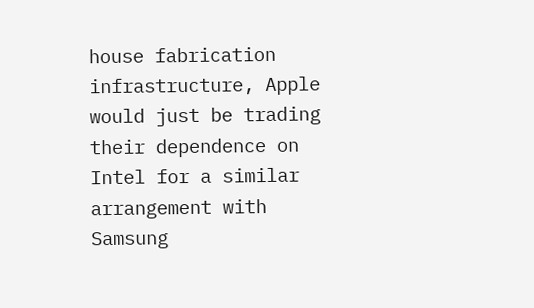house fabrication infrastructure, Apple would just be trading their dependence on Intel for a similar arrangement with Samsung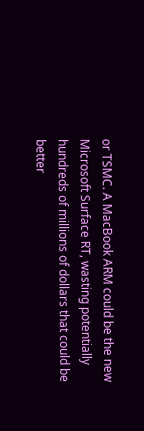or TSMC. A MacBook ARM could be the new Microsoft Surface RT, wasting potentially hundreds of millions of dollars that could be better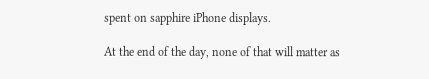spent on sapphire iPhone displays.

At the end of the day, none of that will matter as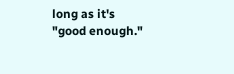long as it's "good enough."